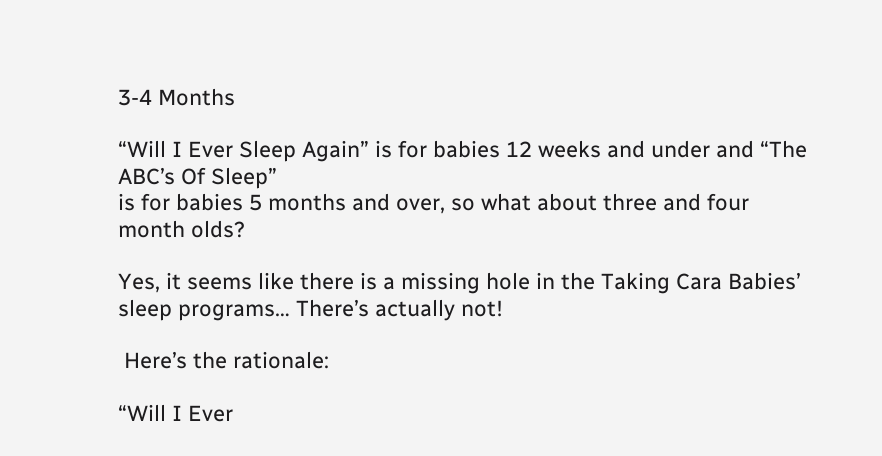3-4 Months

“Will I Ever Sleep Again” is for babies 12 weeks and under and “The ABC’s Of Sleep”
is for babies 5 months and over, so what about three and four month olds?

Yes, it seems like there is a missing hole in the Taking Cara Babies’ sleep programs… There’s actually not!

 Here’s the rationale:

“Will I Ever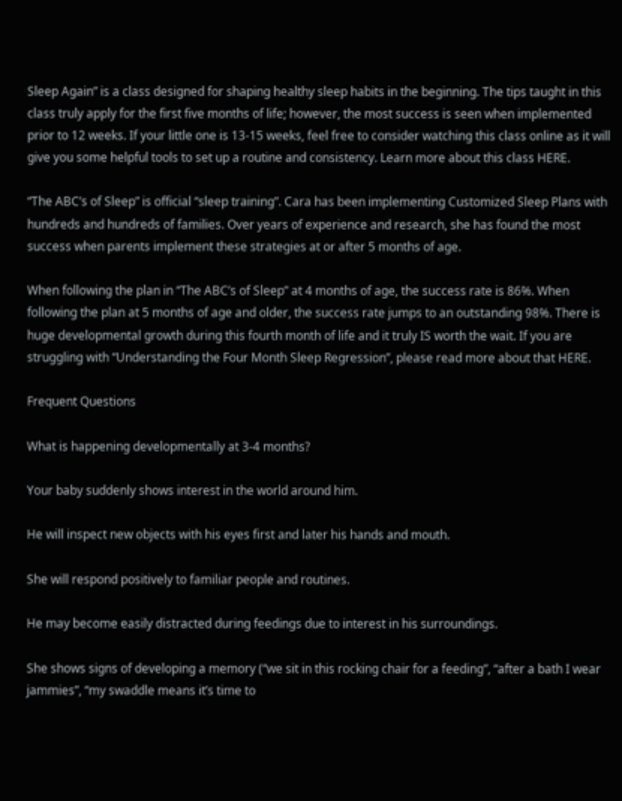Sleep Again” is a class designed for shaping healthy sleep habits in the beginning. The tips taught in this class truly apply for the first five months of life; however, the most success is seen when implemented prior to 12 weeks. If your little one is 13-15 weeks, feel free to consider watching this class online as it will give you some helpful tools to set up a routine and consistency. Learn more about this class HERE.

“The ABC’s of Sleep” is official “sleep training”. Cara has been implementing Customized Sleep Plans with hundreds and hundreds of families. Over years of experience and research, she has found the most success when parents implement these strategies at or after 5 months of age.

When following the plan in “The ABC’s of Sleep” at 4 months of age, the success rate is 86%. When following the plan at 5 months of age and older, the success rate jumps to an outstanding 98%. There is huge developmental growth during this fourth month of life and it truly IS worth the wait. If you are struggling with “Understanding the Four Month Sleep Regression”, please read more about that HERE.

Frequent Questions

What is happening developmentally at 3-4 months?

Your baby suddenly shows interest in the world around him.

He will inspect new objects with his eyes first and later his hands and mouth.

She will respond positively to familiar people and routines.

He may become easily distracted during feedings due to interest in his surroundings.

She shows signs of developing a memory (“we sit in this rocking chair for a feeding”, “after a bath I wear jammies”, “my swaddle means it’s time to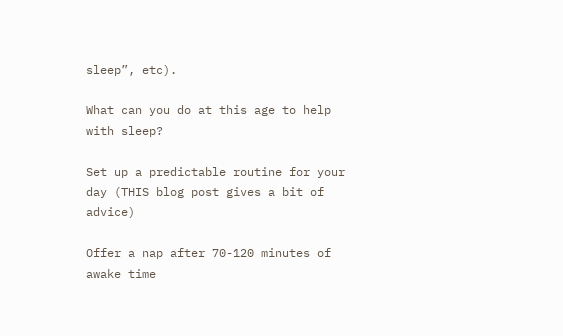sleep”, etc).

What can you do at this age to help with sleep?

Set up a predictable routine for your day (THIS blog post gives a bit of advice)

Offer a nap after 70-120 minutes of awake time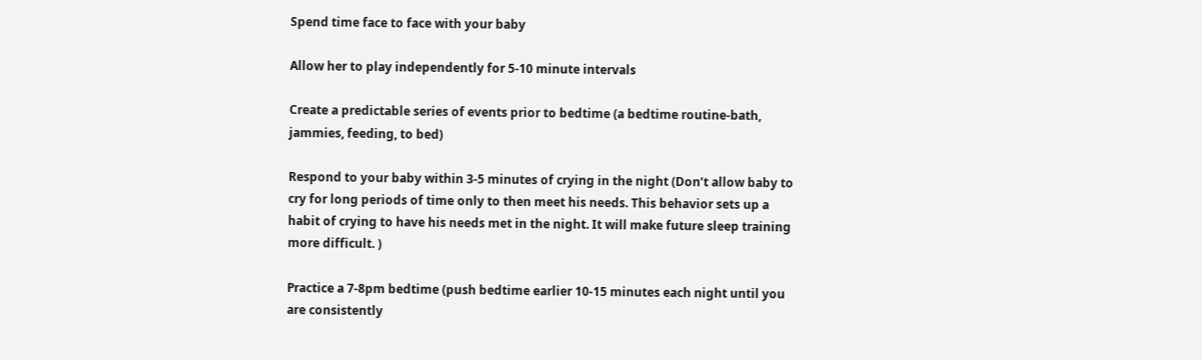Spend time face to face with your baby

Allow her to play independently for 5-10 minute intervals

Create a predictable series of events prior to bedtime (a bedtime routine-bath, jammies, feeding, to bed)

Respond to your baby within 3-5 minutes of crying in the night (Don’t allow baby to cry for long periods of time only to then meet his needs. This behavior sets up a habit of crying to have his needs met in the night. It will make future sleep training more difficult. )

Practice a 7-8pm bedtime (push bedtime earlier 10-15 minutes each night until you are consistently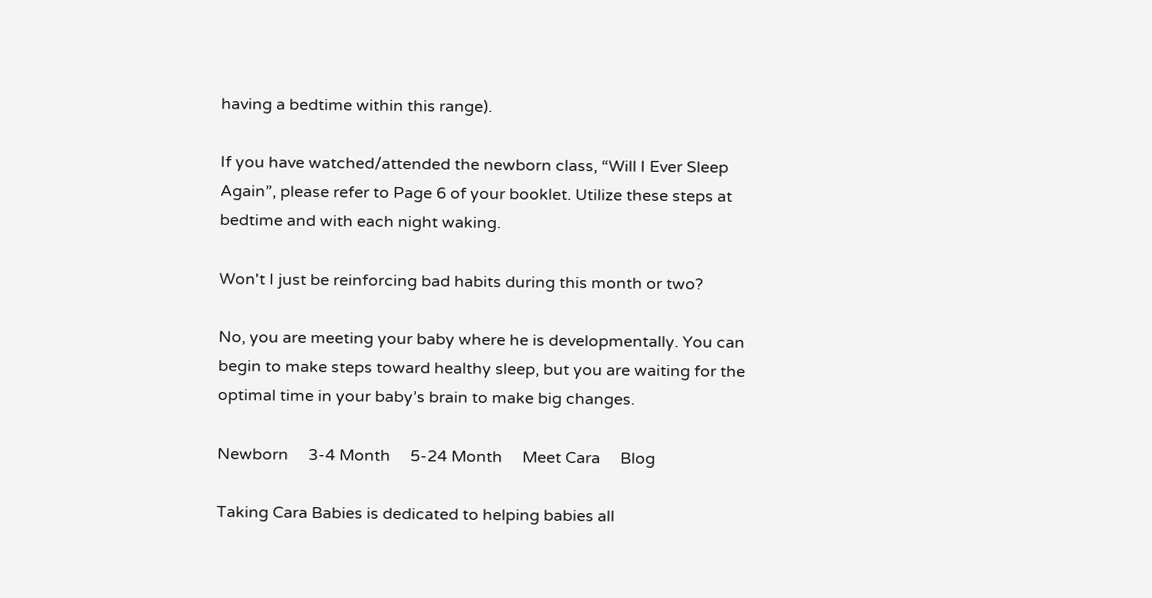having a bedtime within this range).

If you have watched/attended the newborn class, “Will I Ever Sleep Again”, please refer to Page 6 of your booklet. Utilize these steps at bedtime and with each night waking.

Won't I just be reinforcing bad habits during this month or two?

No, you are meeting your baby where he is developmentally. You can begin to make steps toward healthy sleep, but you are waiting for the optimal time in your baby’s brain to make big changes.

Newborn     3-4 Month     5-24 Month     Meet Cara     Blog

Taking Cara Babies is dedicated to helping babies all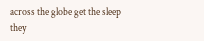across the globe get the sleep they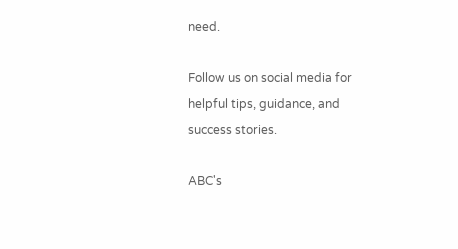need.

Follow us on social media for helpful tips, guidance, and success stories.

ABC's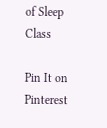of Sleep Class

Pin It on Pinterest